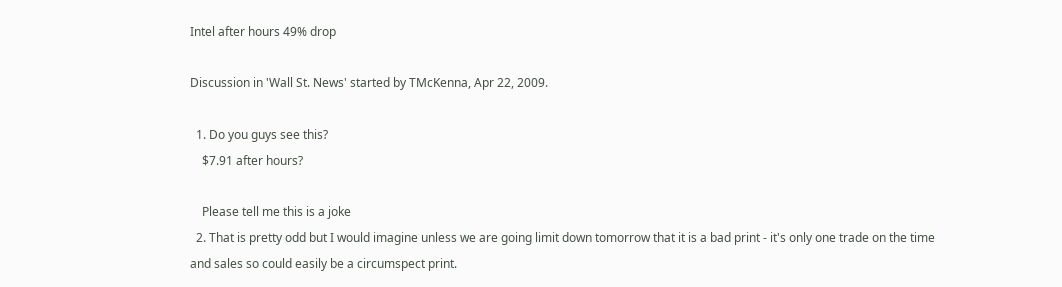Intel after hours 49% drop

Discussion in 'Wall St. News' started by TMcKenna, Apr 22, 2009.

  1. Do you guys see this?
    $7.91 after hours?

    Please tell me this is a joke
  2. That is pretty odd but I would imagine unless we are going limit down tomorrow that it is a bad print - it's only one trade on the time and sales so could easily be a circumspect print.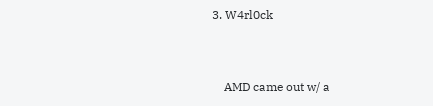3. W4rl0ck


    AMD came out w/ a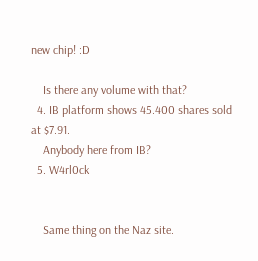new chip! :D

    Is there any volume with that?
  4. IB platform shows 45.400 shares sold at $7.91.
    Anybody here from IB?
  5. W4rl0ck


    Same thing on the Naz site.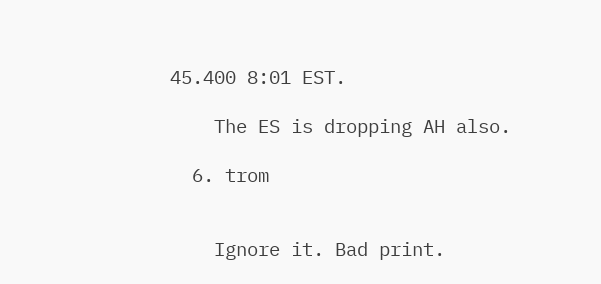45.400 8:01 EST.

    The ES is dropping AH also.

  6. trom


    Ignore it. Bad print.